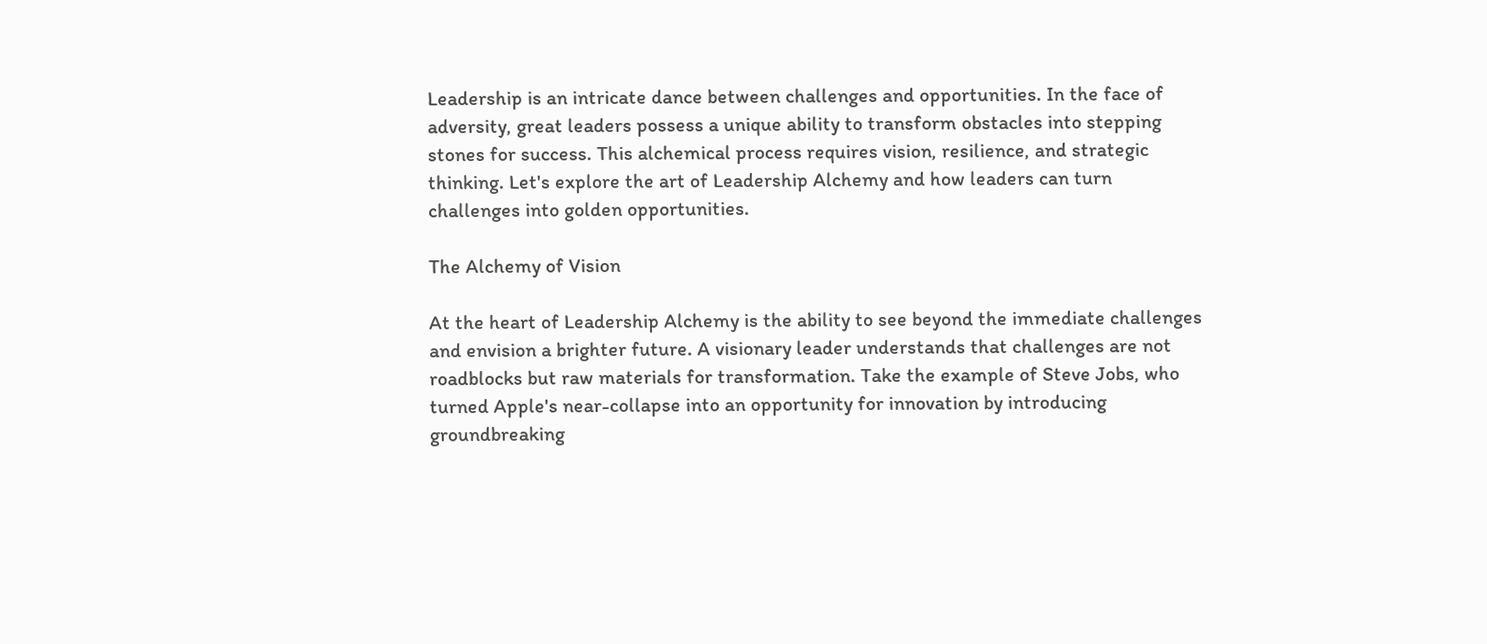Leadership is an intricate dance between challenges and opportunities. In the face of adversity, great leaders possess a unique ability to transform obstacles into stepping stones for success. This alchemical process requires vision, resilience, and strategic thinking. Let's explore the art of Leadership Alchemy and how leaders can turn challenges into golden opportunities.

The Alchemy of Vision

At the heart of Leadership Alchemy is the ability to see beyond the immediate challenges and envision a brighter future. A visionary leader understands that challenges are not roadblocks but raw materials for transformation. Take the example of Steve Jobs, who turned Apple's near-collapse into an opportunity for innovation by introducing groundbreaking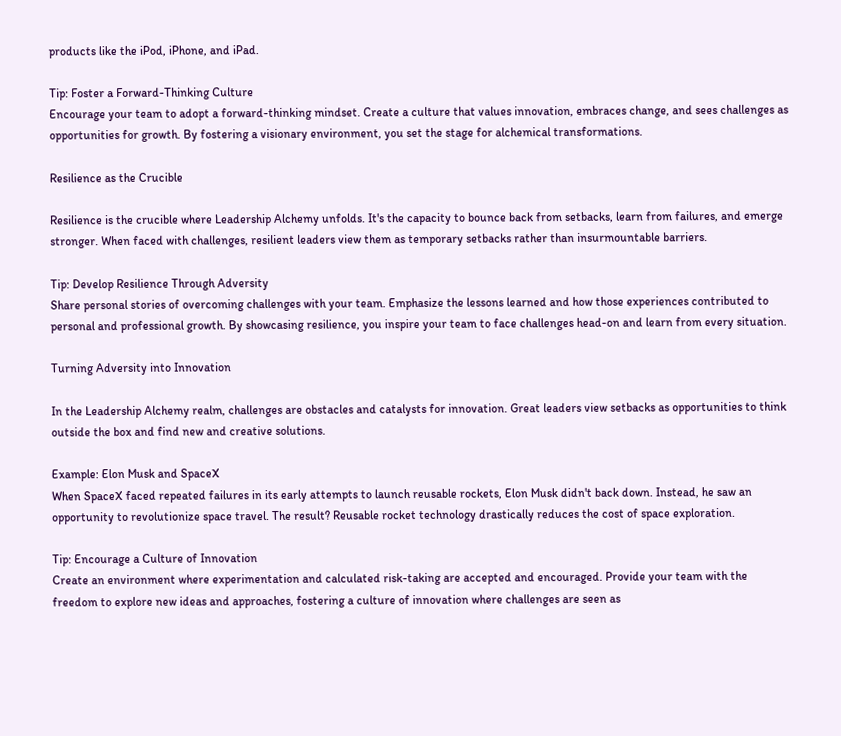products like the iPod, iPhone, and iPad.

Tip: Foster a Forward-Thinking Culture
Encourage your team to adopt a forward-thinking mindset. Create a culture that values innovation, embraces change, and sees challenges as opportunities for growth. By fostering a visionary environment, you set the stage for alchemical transformations.

Resilience as the Crucible

Resilience is the crucible where Leadership Alchemy unfolds. It's the capacity to bounce back from setbacks, learn from failures, and emerge stronger. When faced with challenges, resilient leaders view them as temporary setbacks rather than insurmountable barriers.

Tip: Develop Resilience Through Adversity
Share personal stories of overcoming challenges with your team. Emphasize the lessons learned and how those experiences contributed to personal and professional growth. By showcasing resilience, you inspire your team to face challenges head-on and learn from every situation.

Turning Adversity into Innovation

In the Leadership Alchemy realm, challenges are obstacles and catalysts for innovation. Great leaders view setbacks as opportunities to think outside the box and find new and creative solutions.

Example: Elon Musk and SpaceX
When SpaceX faced repeated failures in its early attempts to launch reusable rockets, Elon Musk didn't back down. Instead, he saw an opportunity to revolutionize space travel. The result? Reusable rocket technology drastically reduces the cost of space exploration.

Tip: Encourage a Culture of Innovation
Create an environment where experimentation and calculated risk-taking are accepted and encouraged. Provide your team with the freedom to explore new ideas and approaches, fostering a culture of innovation where challenges are seen as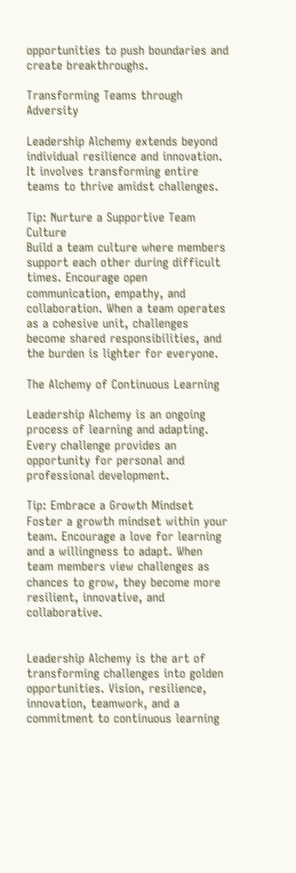opportunities to push boundaries and create breakthroughs.

Transforming Teams through Adversity

Leadership Alchemy extends beyond individual resilience and innovation. It involves transforming entire teams to thrive amidst challenges.

Tip: Nurture a Supportive Team Culture
Build a team culture where members support each other during difficult times. Encourage open communication, empathy, and collaboration. When a team operates as a cohesive unit, challenges become shared responsibilities, and the burden is lighter for everyone.

The Alchemy of Continuous Learning

Leadership Alchemy is an ongoing process of learning and adapting. Every challenge provides an opportunity for personal and professional development.

Tip: Embrace a Growth Mindset
Foster a growth mindset within your team. Encourage a love for learning and a willingness to adapt. When team members view challenges as chances to grow, they become more resilient, innovative, and collaborative.


Leadership Alchemy is the art of transforming challenges into golden opportunities. Vision, resilience, innovation, teamwork, and a commitment to continuous learning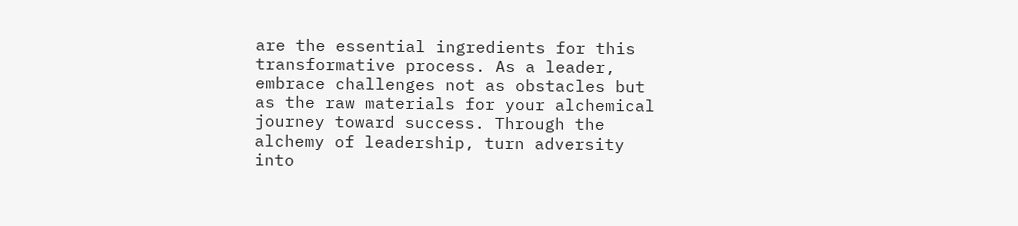are the essential ingredients for this transformative process. As a leader, embrace challenges not as obstacles but as the raw materials for your alchemical journey toward success. Through the alchemy of leadership, turn adversity into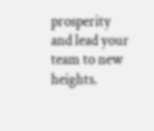prosperity and lead your team to new heights.